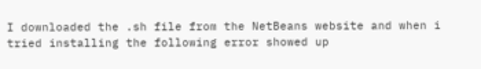I downloaded the .sh file from the NetBeans website and when i tried installing the following error showed up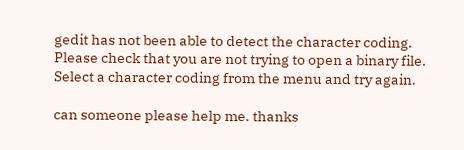gedit has not been able to detect the character coding.
Please check that you are not trying to open a binary file.
Select a character coding from the menu and try again.

can someone please help me. thanks